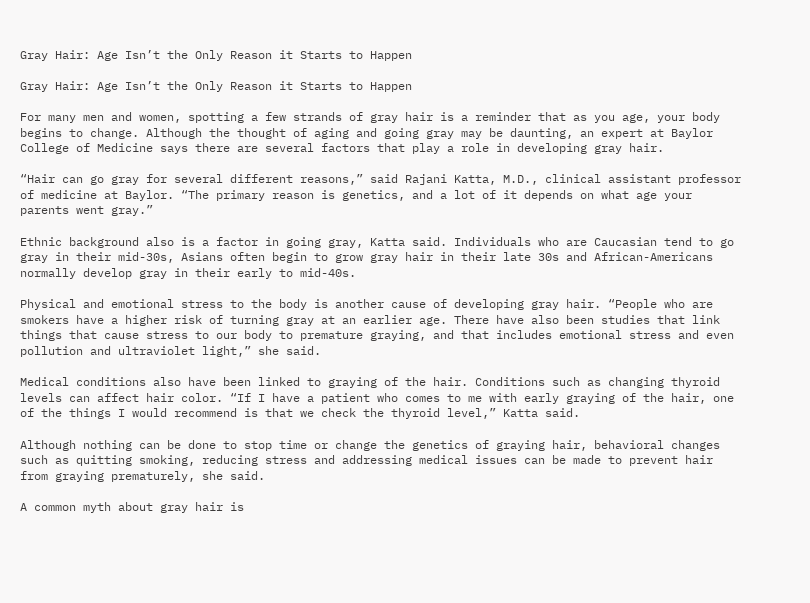Gray Hair: Age Isn’t the Only Reason it Starts to Happen

Gray Hair: Age Isn’t the Only Reason it Starts to Happen

For many men and women, spotting a few strands of gray hair is a reminder that as you age, your body begins to change. Although the thought of aging and going gray may be daunting, an expert at Baylor College of Medicine says there are several factors that play a role in developing gray hair.

“Hair can go gray for several different reasons,” said Rajani Katta, M.D., clinical assistant professor of medicine at Baylor. “The primary reason is genetics, and a lot of it depends on what age your parents went gray.”

Ethnic background also is a factor in going gray, Katta said. Individuals who are Caucasian tend to go gray in their mid-30s, Asians often begin to grow gray hair in their late 30s and African-Americans normally develop gray in their early to mid-40s.

Physical and emotional stress to the body is another cause of developing gray hair. “People who are smokers have a higher risk of turning gray at an earlier age. There have also been studies that link things that cause stress to our body to premature graying, and that includes emotional stress and even pollution and ultraviolet light,” she said.

Medical conditions also have been linked to graying of the hair. Conditions such as changing thyroid levels can affect hair color. “If I have a patient who comes to me with early graying of the hair, one of the things I would recommend is that we check the thyroid level,” Katta said.

Although nothing can be done to stop time or change the genetics of graying hair, behavioral changes such as quitting smoking, reducing stress and addressing medical issues can be made to prevent hair from graying prematurely, she said.

A common myth about gray hair is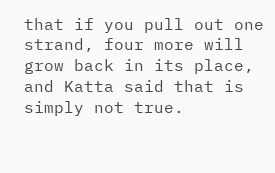that if you pull out one strand, four more will grow back in its place, and Katta said that is simply not true.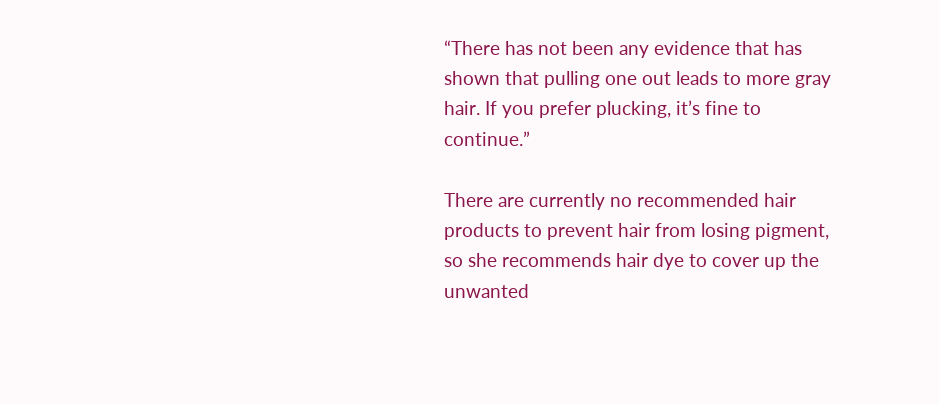“There has not been any evidence that has shown that pulling one out leads to more gray hair. If you prefer plucking, it’s fine to continue.”

There are currently no recommended hair products to prevent hair from losing pigment, so she recommends hair dye to cover up the unwanted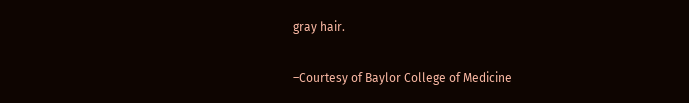gray hair.

–Courtesy of Baylor College of Medicine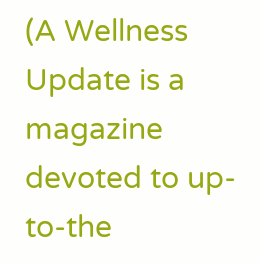(A Wellness Update is a magazine devoted to up-to-the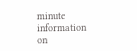minute information on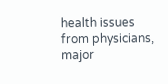health issues from physicians, major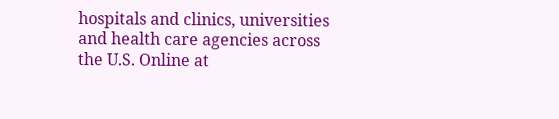hospitals and clinics, universities and health care agencies across the U.S. Online at